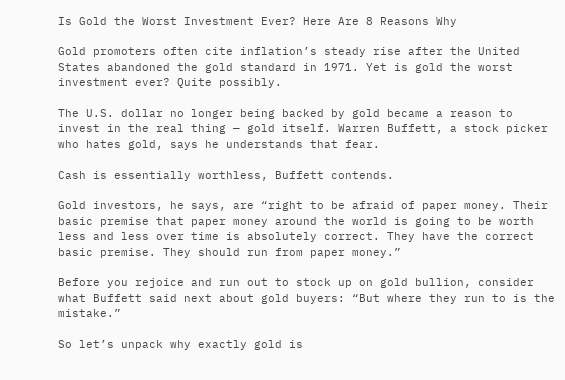Is Gold the Worst Investment Ever? Here Are 8 Reasons Why

Gold promoters often cite inflation’s steady rise after the United States abandoned the gold standard in 1971. Yet is gold the worst investment ever? Quite possibly.

The U.S. dollar no longer being backed by gold became a reason to invest in the real thing — gold itself. Warren Buffett, a stock picker who hates gold, says he understands that fear.

Cash is essentially worthless, Buffett contends.

Gold investors, he says, are “right to be afraid of paper money. Their basic premise that paper money around the world is going to be worth less and less over time is absolutely correct. They have the correct basic premise. They should run from paper money.”

Before you rejoice and run out to stock up on gold bullion, consider what Buffett said next about gold buyers: “But where they run to is the mistake.”

So let’s unpack why exactly gold is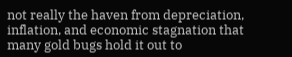not really the haven from depreciation, inflation, and economic stagnation that many gold bugs hold it out to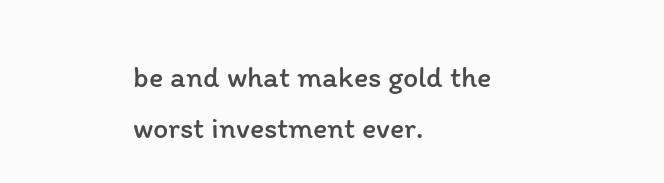be and what makes gold the worst investment ever.